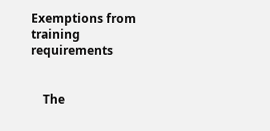Exemptions from training requirements


    The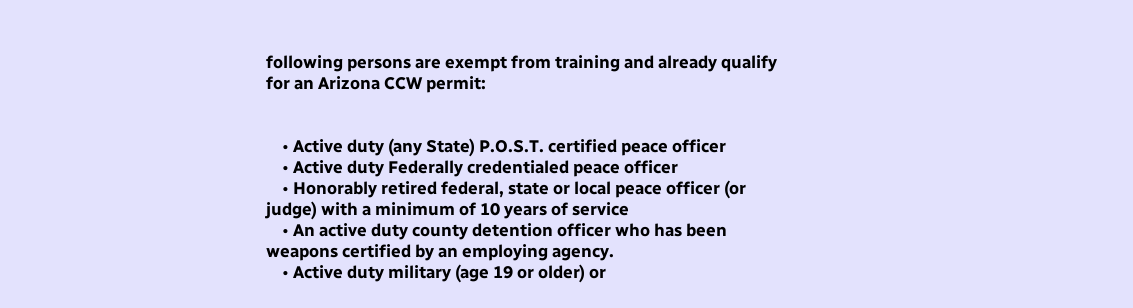following persons are exempt from training and already qualify for an Arizona CCW permit:


    • Active duty (any State) P.O.S.T. certified peace officer
    • Active duty Federally credentialed peace officer
    • Honorably retired federal, state or local peace officer (or judge) with a minimum of 10 years of service
    • An active duty county detention officer who has been weapons certified by an employing agency.
    • Active duty military (age 19 or older) or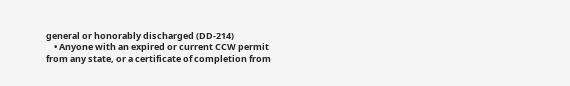general or honorably discharged (DD-214)
    • Anyone with an expired or current CCW permit from any state, or a certificate of completion from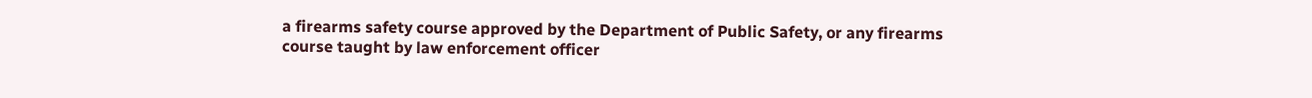a firearms safety course approved by the Department of Public Safety, or any firearms course taught by law enforcement officer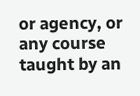or agency, or any course taught by an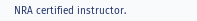NRA certified instructor.